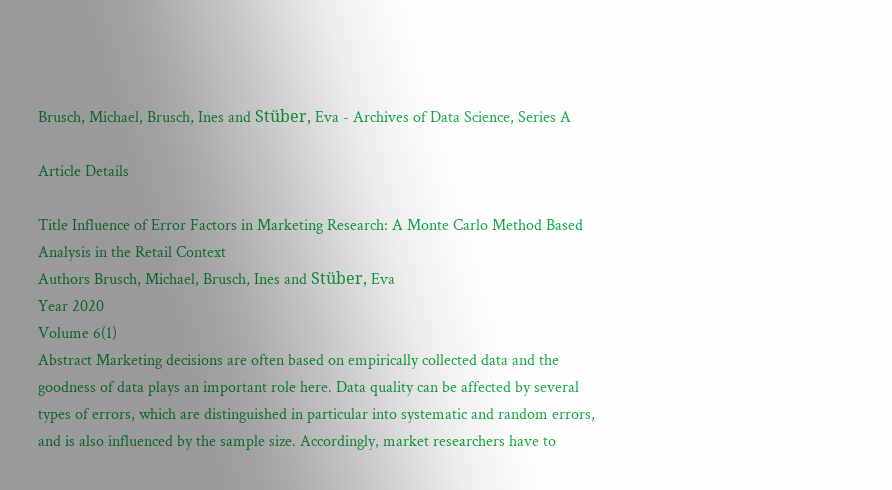Brusch, Michael, Brusch, Ines and Stüber, Eva - Archives of Data Science, Series A

Article Details

Title Influence of Error Factors in Marketing Research: A Monte Carlo Method Based Analysis in the Retail Context
Authors Brusch, Michael, Brusch, Ines and Stüber, Eva
Year 2020
Volume 6(1)
Abstract Marketing decisions are often based on empirically collected data and the goodness of data plays an important role here. Data quality can be affected by several types of errors, which are distinguished in particular into systematic and random errors, and is also influenced by the sample size. Accordingly, market researchers have to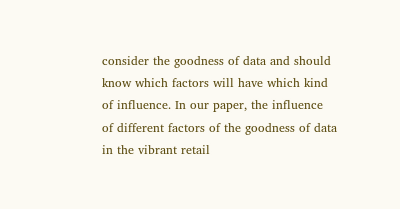consider the goodness of data and should know which factors will have which kind of influence. In our paper, the influence of different factors of the goodness of data in the vibrant retail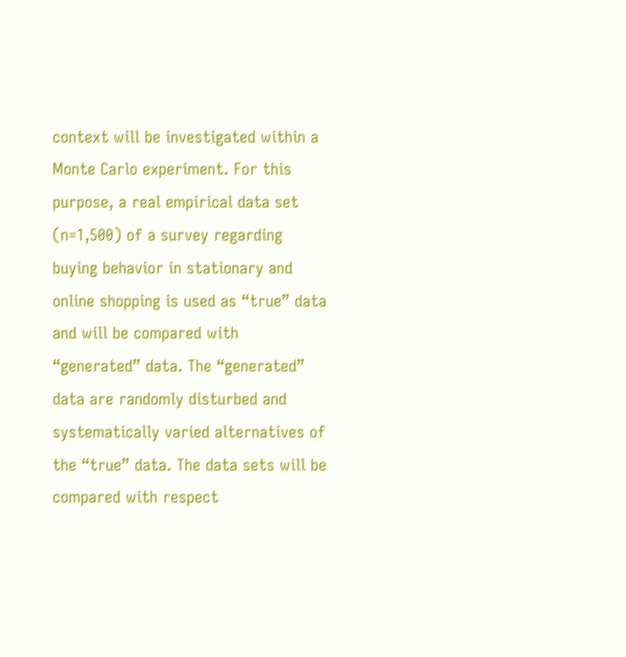context will be investigated within a Monte Carlo experiment. For this purpose, a real empirical data set (n=1,500) of a survey regarding buying behavior in stationary and online shopping is used as “true” data and will be compared with “generated” data. The “generated” data are randomly disturbed and systematically varied alternatives of the “true” data. The data sets will be compared with respect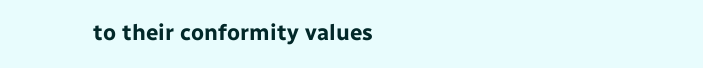to their conformity values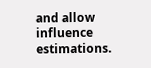and allow influence estimations.